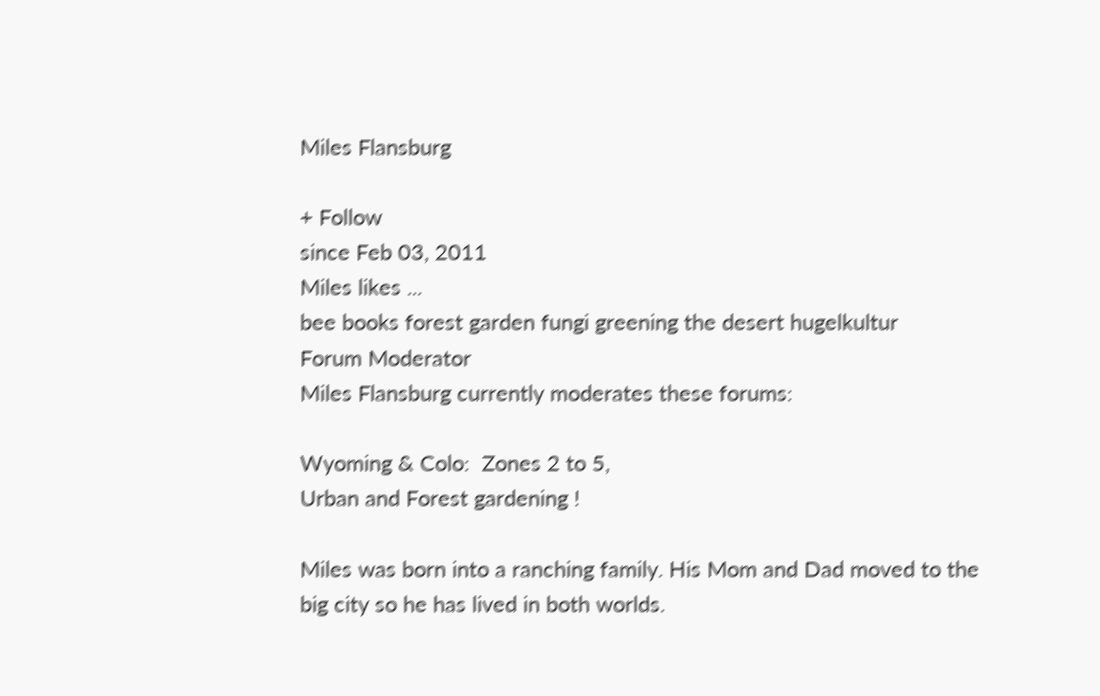Miles Flansburg

+ Follow
since Feb 03, 2011
Miles likes ...
bee books forest garden fungi greening the desert hugelkultur
Forum Moderator
Miles Flansburg currently moderates these forums:

Wyoming & Colo:  Zones 2 to 5,
Urban and Forest gardening !

Miles was born into a ranching family. His Mom and Dad moved to the big city so he has lived in both worlds.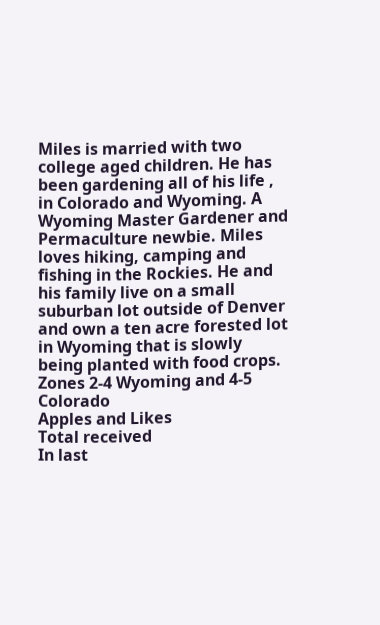Miles is married with two college aged children. He has been gardening all of his life , in Colorado and Wyoming. A Wyoming Master Gardener and Permaculture newbie. Miles loves hiking, camping and fishing in the Rockies. He and his family live on a small suburban lot outside of Denver and own a ten acre forested lot in Wyoming that is slowly being planted with food crops.
Zones 2-4 Wyoming and 4-5 Colorado
Apples and Likes
Total received
In last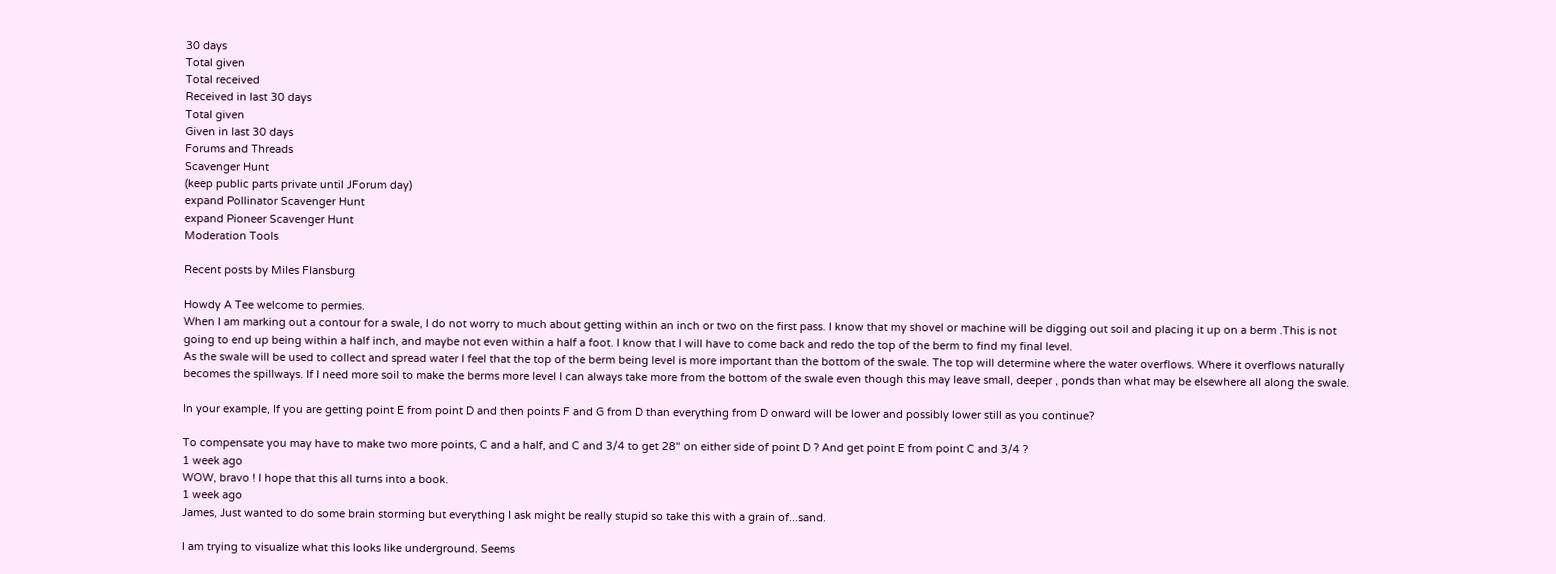30 days
Total given
Total received
Received in last 30 days
Total given
Given in last 30 days
Forums and Threads
Scavenger Hunt
(keep public parts private until JForum day)
expand Pollinator Scavenger Hunt
expand Pioneer Scavenger Hunt
Moderation Tools

Recent posts by Miles Flansburg

Howdy A Tee welcome to permies.
When I am marking out a contour for a swale, I do not worry to much about getting within an inch or two on the first pass. I know that my shovel or machine will be digging out soil and placing it up on a berm .This is not going to end up being within a half inch, and maybe not even within a half a foot. I know that I will have to come back and redo the top of the berm to find my final level.
As the swale will be used to collect and spread water I feel that the top of the berm being level is more important than the bottom of the swale. The top will determine where the water overflows. Where it overflows naturally becomes the spillways. If I need more soil to make the berms more level I can always take more from the bottom of the swale even though this may leave small, deeper , ponds than what may be elsewhere all along the swale.

In your example, If you are getting point E from point D and then points F and G from D than everything from D onward will be lower and possibly lower still as you continue?

To compensate you may have to make two more points, C and a half, and C and 3/4 to get 28" on either side of point D ? And get point E from point C and 3/4 ?
1 week ago
WOW, bravo ! I hope that this all turns into a book.
1 week ago
James, Just wanted to do some brain storming but everything I ask might be really stupid so take this with a grain of...sand.

I am trying to visualize what this looks like underground. Seems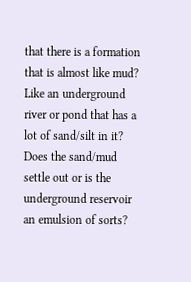that there is a formation that is almost like mud? Like an underground river or pond that has a lot of sand/silt in it? Does the sand/mud settle out or is the underground reservoir an emulsion of sorts?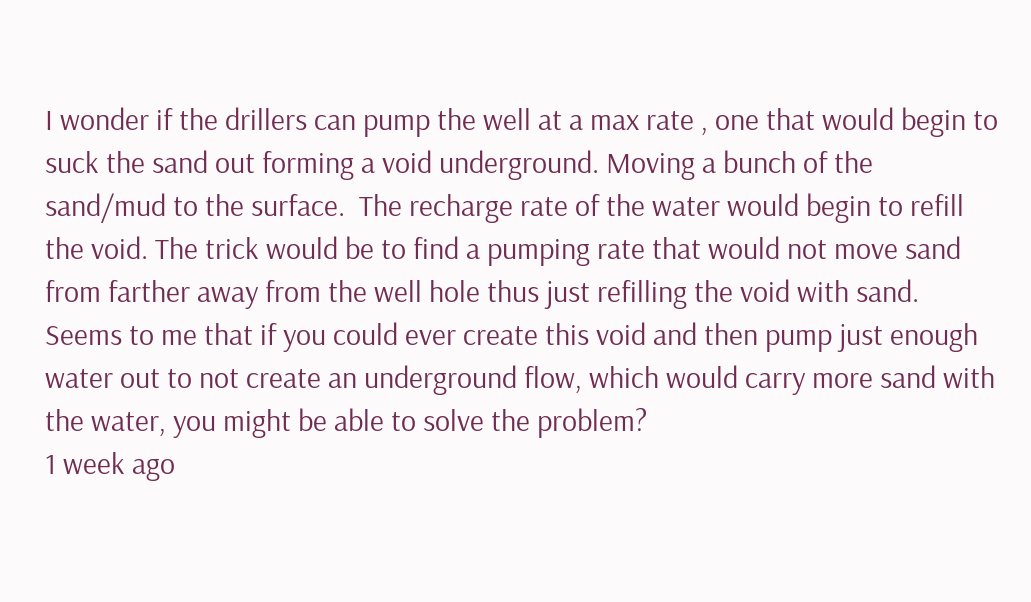I wonder if the drillers can pump the well at a max rate , one that would begin to suck the sand out forming a void underground. Moving a bunch of the sand/mud to the surface.  The recharge rate of the water would begin to refill the void. The trick would be to find a pumping rate that would not move sand from farther away from the well hole thus just refilling the void with sand. Seems to me that if you could ever create this void and then pump just enough water out to not create an underground flow, which would carry more sand with the water, you might be able to solve the problem?
1 week ago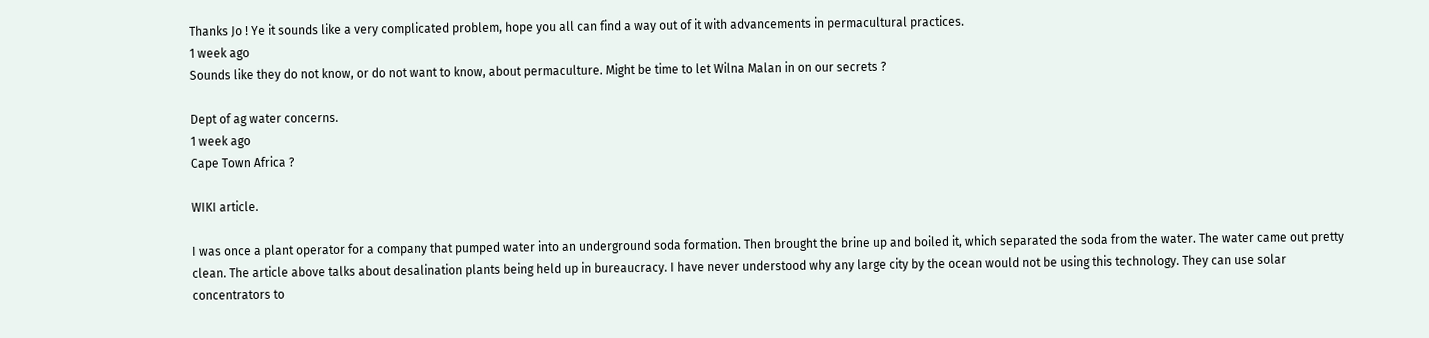Thanks Jo ! Ye it sounds like a very complicated problem, hope you all can find a way out of it with advancements in permacultural practices.
1 week ago
Sounds like they do not know, or do not want to know, about permaculture. Might be time to let Wilna Malan in on our secrets ?

Dept of ag water concerns.
1 week ago
Cape Town Africa ?

WIKI article.

I was once a plant operator for a company that pumped water into an underground soda formation. Then brought the brine up and boiled it, which separated the soda from the water. The water came out pretty clean. The article above talks about desalination plants being held up in bureaucracy. I have never understood why any large city by the ocean would not be using this technology. They can use solar concentrators to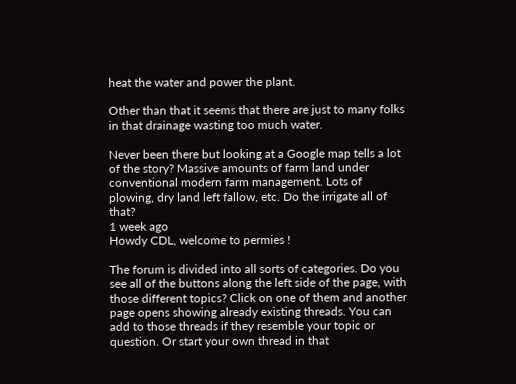heat the water and power the plant.

Other than that it seems that there are just to many folks in that drainage wasting too much water.

Never been there but looking at a Google map tells a lot of the story? Massive amounts of farm land under conventional modern farm management. Lots of plowing, dry land left fallow, etc. Do the irrigate all of that?
1 week ago
Howdy CDL, welcome to permies !

The forum is divided into all sorts of categories. Do you see all of the buttons along the left side of the page, with those different topics? Click on one of them and another page opens showing already existing threads. You can add to those threads if they resemble your topic or question. Or start your own thread in that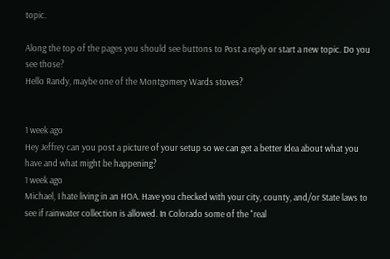topic.

Along the top of the pages you should see buttons to Post a reply or start a new topic. Do you see those?
Hello Randy, maybe one of the Montgomery Wards stoves?


1 week ago
Hey Jeffrey can you post a picture of your setup so we can get a better Idea about what you have and what might be happening?
1 week ago
Michael, I hate living in an HOA. Have you checked with your city, county, and/or State laws to see if rainwater collection is allowed. In Colorado some of the "real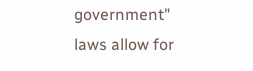government" laws allow for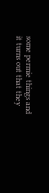some permie things and it turns out that they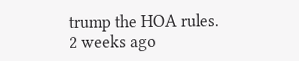trump the HOA rules.
2 weeks ago